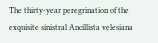The thirty-year peregrination of the exquisite sinistral Ancillista velesiana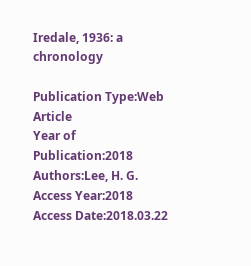Iredale, 1936: a chronology

Publication Type:Web Article
Year of Publication:2018
Authors:Lee, H. G.
Access Year:2018
Access Date:2018.03.22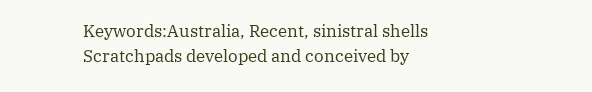Keywords:Australia, Recent, sinistral shells
Scratchpads developed and conceived by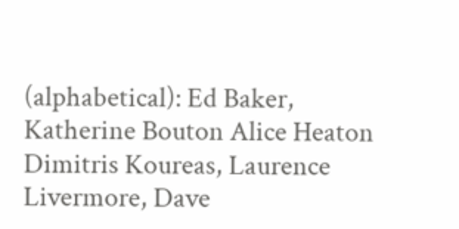(alphabetical): Ed Baker, Katherine Bouton Alice Heaton Dimitris Koureas, Laurence Livermore, Dave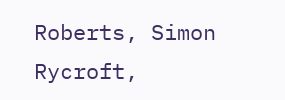Roberts, Simon Rycroft,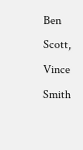Ben Scott, Vince Smith